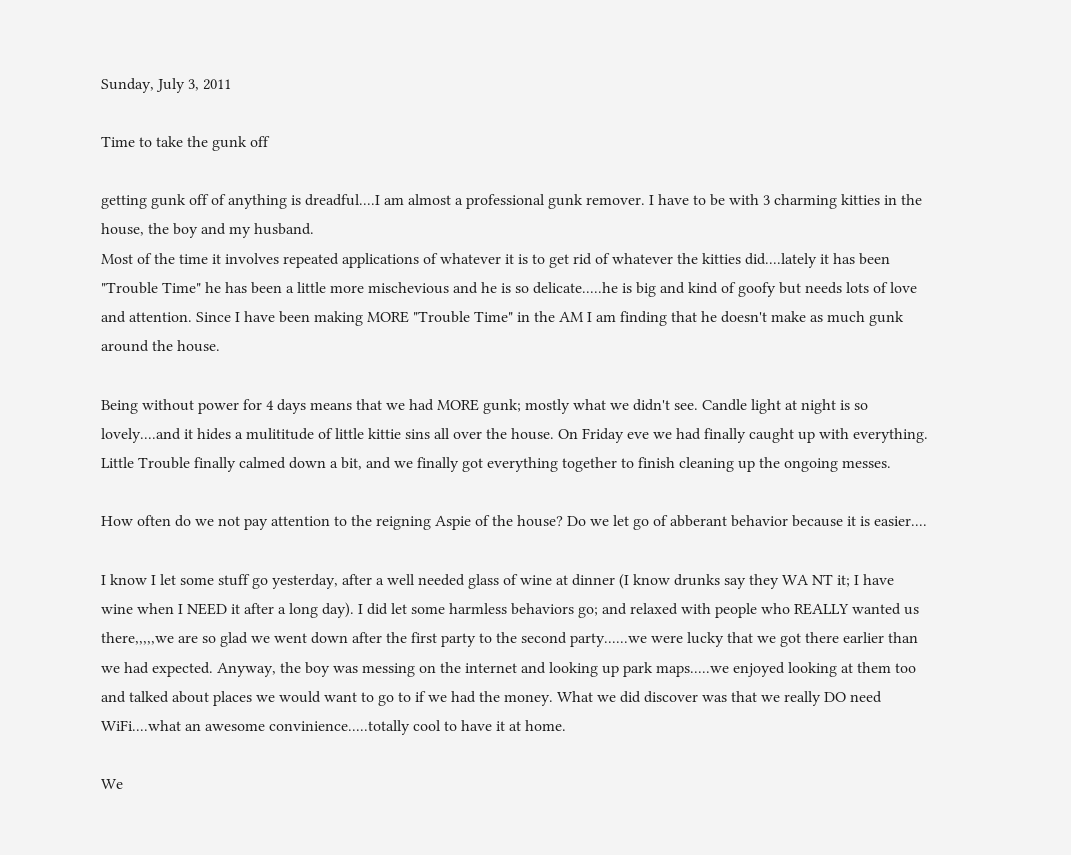Sunday, July 3, 2011

Time to take the gunk off

getting gunk off of anything is dreadful....I am almost a professional gunk remover. I have to be with 3 charming kitties in the house, the boy and my husband.
Most of the time it involves repeated applications of whatever it is to get rid of whatever the kitties did....lately it has been "Trouble Time" he has been a little more mischevious and he is so delicate.....he is big and kind of goofy but needs lots of love and attention. Since I have been making MORE "Trouble Time" in the AM I am finding that he doesn't make as much gunk around the house.

Being without power for 4 days means that we had MORE gunk; mostly what we didn't see. Candle light at night is so lovely....and it hides a mulititude of little kittie sins all over the house. On Friday eve we had finally caught up with everything. Little Trouble finally calmed down a bit, and we finally got everything together to finish cleaning up the ongoing messes.

How often do we not pay attention to the reigning Aspie of the house? Do we let go of abberant behavior because it is easier....

I know I let some stuff go yesterday, after a well needed glass of wine at dinner (I know drunks say they WA NT it; I have wine when I NEED it after a long day). I did let some harmless behaviors go; and relaxed with people who REALLY wanted us there,,,,,we are so glad we went down after the first party to the second party......we were lucky that we got there earlier than we had expected. Anyway, the boy was messing on the internet and looking up park maps.....we enjoyed looking at them too and talked about places we would want to go to if we had the money. What we did discover was that we really DO need WiFi....what an awesome convinience.....totally cool to have it at home.

We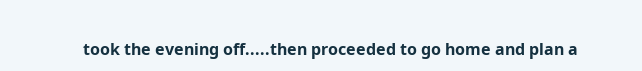took the evening off.....then proceeded to go home and plan a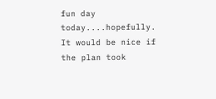fun day today....hopefully.
It would be nice if the plan took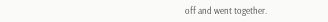off and went together.